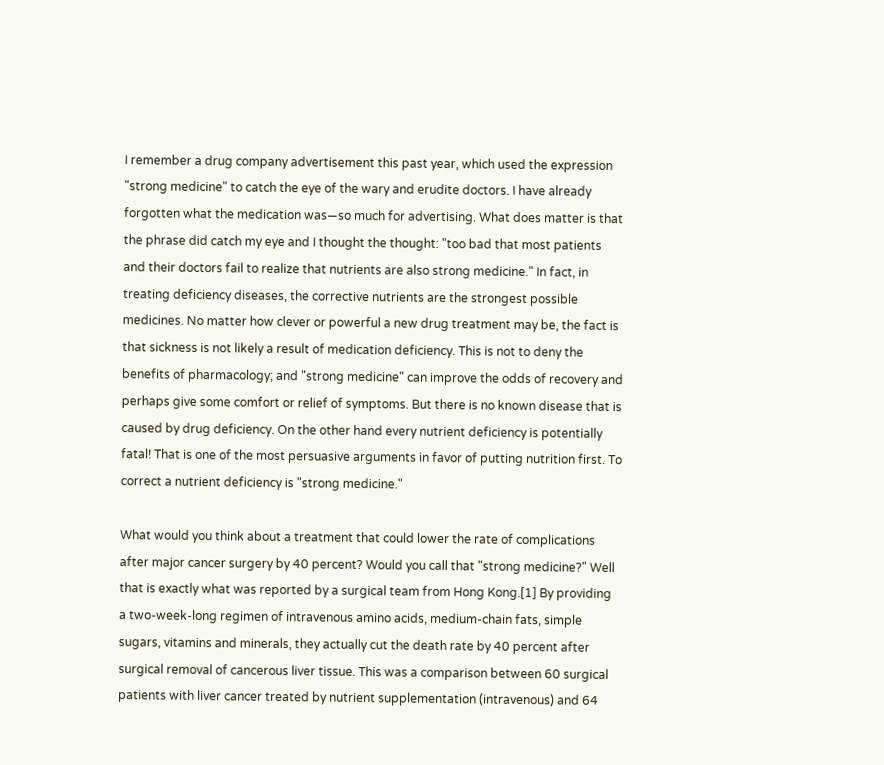I remember a drug company advertisement this past year, which used the expression "strong medicine" to catch the eye of the wary and erudite doctors. I have already forgotten what the medication was—so much for advertising. What does matter is that the phrase did catch my eye and I thought the thought: "too bad that most patients and their doctors fail to realize that nutrients are also strong medicine." In fact, in treating deficiency diseases, the corrective nutrients are the strongest possible medicines. No matter how clever or powerful a new drug treatment may be, the fact is that sickness is not likely a result of medication deficiency. This is not to deny the benefits of pharmacology; and "strong medicine" can improve the odds of recovery and perhaps give some comfort or relief of symptoms. But there is no known disease that is caused by drug deficiency. On the other hand every nutrient deficiency is potentially fatal! That is one of the most persuasive arguments in favor of putting nutrition first. To correct a nutrient deficiency is "strong medicine."

What would you think about a treatment that could lower the rate of complications after major cancer surgery by 40 percent? Would you call that "strong medicine?" Well that is exactly what was reported by a surgical team from Hong Kong.[1] By providing a two-week-long regimen of intravenous amino acids, medium-chain fats, simple sugars, vitamins and minerals, they actually cut the death rate by 40 percent after surgical removal of cancerous liver tissue. This was a comparison between 60 surgical patients with liver cancer treated by nutrient supplementation (intravenous) and 64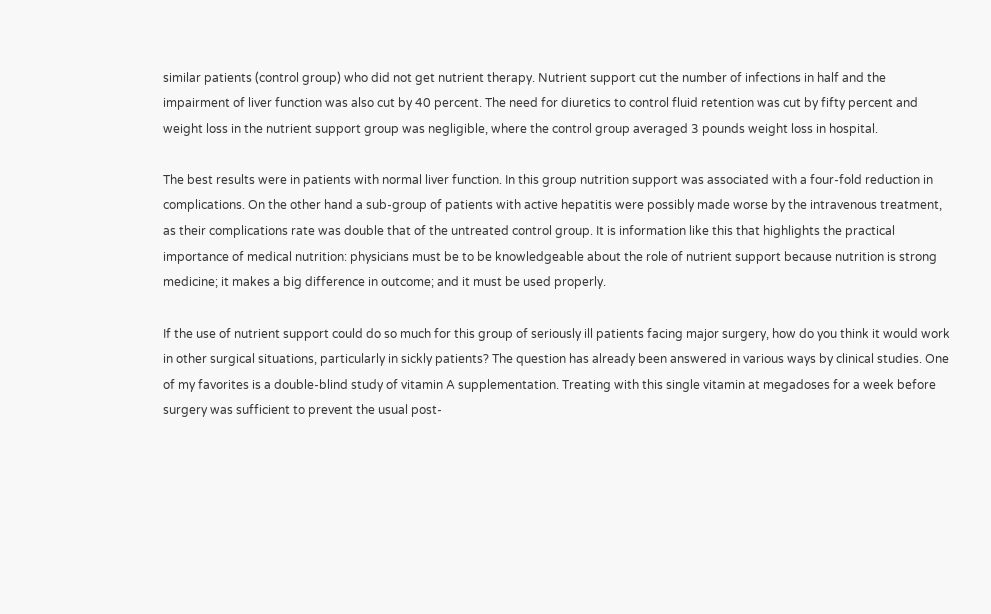similar patients (control group) who did not get nutrient therapy. Nutrient support cut the number of infections in half and the impairment of liver function was also cut by 40 percent. The need for diuretics to control fluid retention was cut by fifty percent and weight loss in the nutrient support group was negligible, where the control group averaged 3 pounds weight loss in hospital.

The best results were in patients with normal liver function. In this group nutrition support was associated with a four-fold reduction in complications. On the other hand a sub-group of patients with active hepatitis were possibly made worse by the intravenous treatment, as their complications rate was double that of the untreated control group. It is information like this that highlights the practical importance of medical nutrition: physicians must be to be knowledgeable about the role of nutrient support because nutrition is strong medicine; it makes a big difference in outcome; and it must be used properly.

If the use of nutrient support could do so much for this group of seriously ill patients facing major surgery, how do you think it would work in other surgical situations, particularly in sickly patients? The question has already been answered in various ways by clinical studies. One of my favorites is a double-blind study of vitamin A supplementation. Treating with this single vitamin at megadoses for a week before surgery was sufficient to prevent the usual post-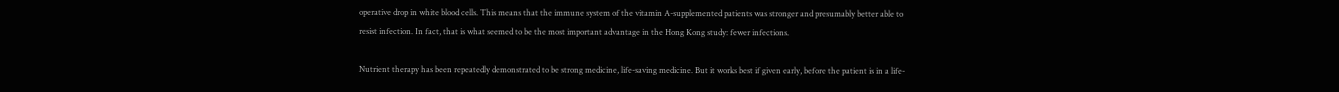operative drop in white blood cells. This means that the immune system of the vitamin A-supplemented patients was stronger and presumably better able to resist infection. In fact, that is what seemed to be the most important advantage in the Hong Kong study: fewer infections.

Nutrient therapy has been repeatedly demonstrated to be strong medicine, life-saving medicine. But it works best if given early, before the patient is in a life-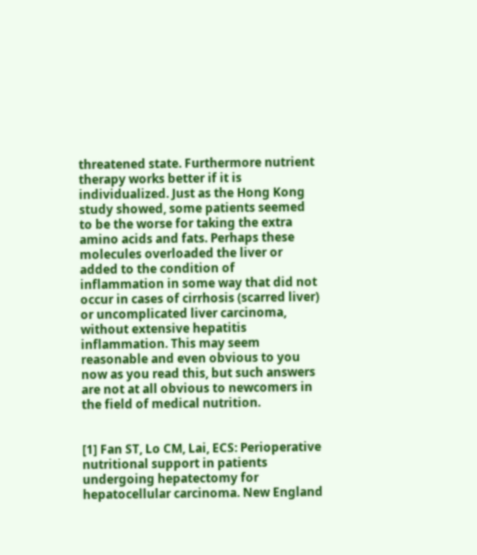threatened state. Furthermore nutrient therapy works better if it is individualized. Just as the Hong Kong study showed, some patients seemed to be the worse for taking the extra amino acids and fats. Perhaps these molecules overloaded the liver or added to the condition of inflammation in some way that did not occur in cases of cirrhosis (scarred liver) or uncomplicated liver carcinoma, without extensive hepatitis inflammation. This may seem reasonable and even obvious to you now as you read this, but such answers are not at all obvious to newcomers in the field of medical nutrition.


[1] Fan ST, Lo CM, Lai, ECS: Perioperative nutritional support in patients undergoing hepatectomy for hepatocellular carcinoma. New England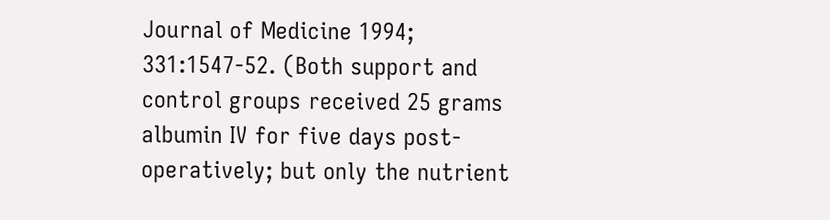Journal of Medicine 1994; 331:1547-52. (Both support and control groups received 25 grams albumin IV for five days post-operatively; but only the nutrient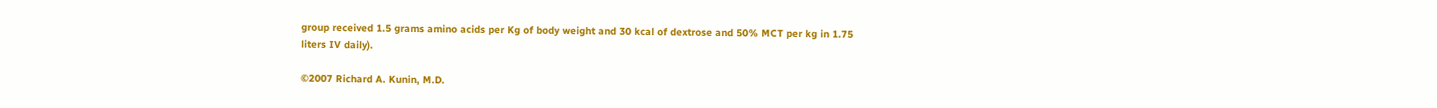group received 1.5 grams amino acids per Kg of body weight and 30 kcal of dextrose and 50% MCT per kg in 1.75 liters IV daily).

©2007 Richard A. Kunin, M.D.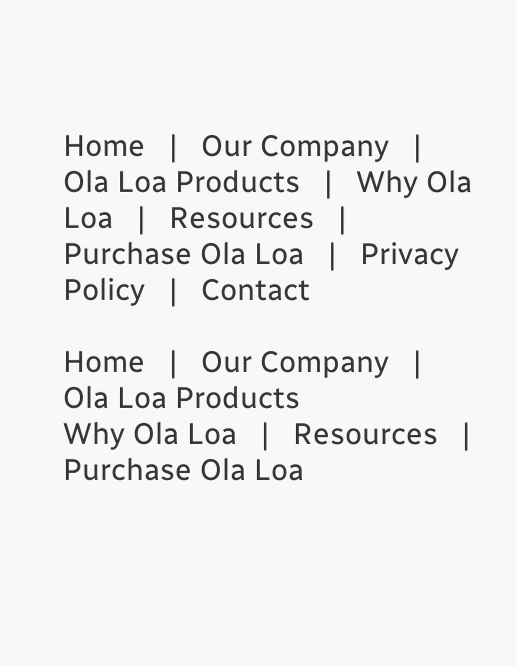Home   |   Our Company   |   Ola Loa Products   |   Why Ola Loa   |   Resources   |   Purchase Ola Loa   |   Privacy Policy   |   Contact

Home   |   Our Company   |   Ola Loa Products
Why Ola Loa   |   Resources   |   Purchase Ola Loa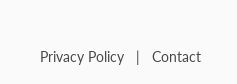Privacy Policy   |   Contact